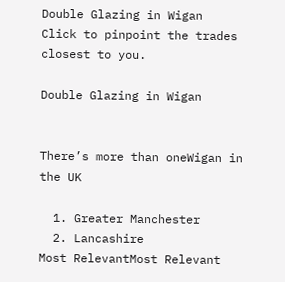Double Glazing in Wigan
Click to pinpoint the trades closest to you.

Double Glazing in Wigan


There’s more than oneWigan in the UK

  1. Greater Manchester
  2. Lancashire
Most RelevantMost Relevant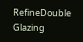RefineDouble Glazing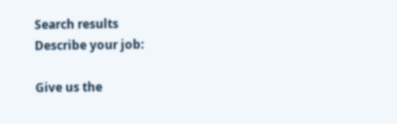Search results
Describe your job:

Give us the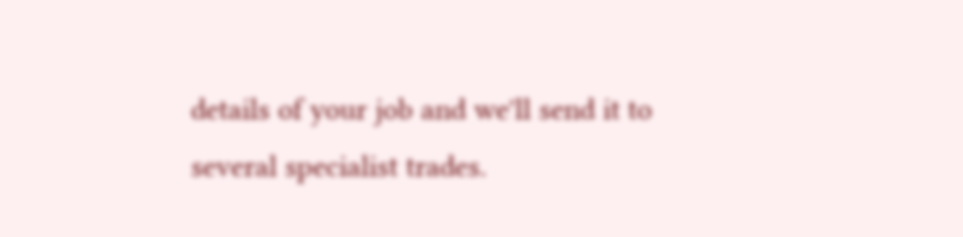details of your job and we'll send it to several specialist trades.